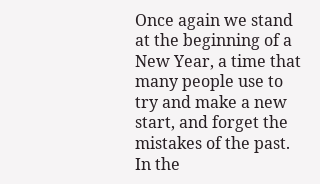Once again we stand at the beginning of a New Year, a time that many people use to try and make a new start, and forget the mistakes of the past. In the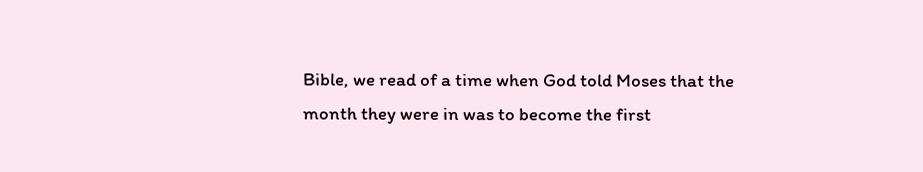Bible, we read of a time when God told Moses that the month they were in was to become the first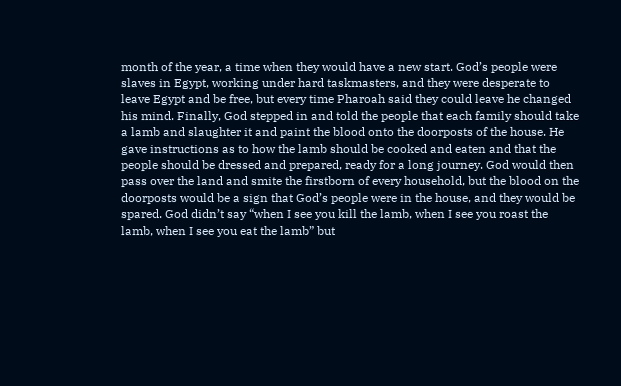month of the year, a time when they would have a new start. God’s people were slaves in Egypt, working under hard taskmasters, and they were desperate to leave Egypt and be free, but every time Pharoah said they could leave he changed his mind. Finally, God stepped in and told the people that each family should take a lamb and slaughter it and paint the blood onto the doorposts of the house. He gave instructions as to how the lamb should be cooked and eaten and that the people should be dressed and prepared, ready for a long journey. God would then pass over the land and smite the firstborn of every household, but the blood on the doorposts would be a sign that God’s people were in the house, and they would be spared. God didn’t say “when I see you kill the lamb, when I see you roast the lamb, when I see you eat the lamb” but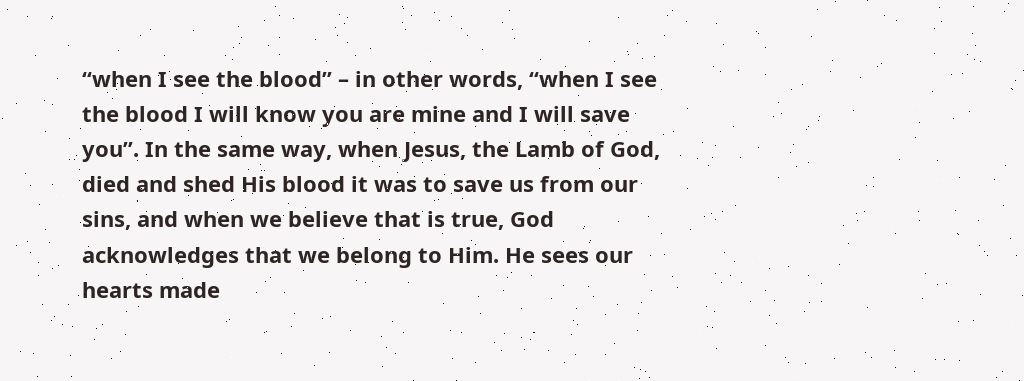“when I see the blood” – in other words, “when I see the blood I will know you are mine and I will save you”. In the same way, when Jesus, the Lamb of God, died and shed His blood it was to save us from our sins, and when we believe that is true, God acknowledges that we belong to Him. He sees our hearts made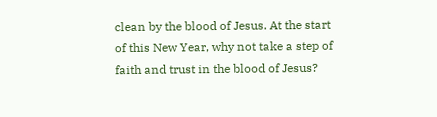clean by the blood of Jesus. At the start of this New Year, why not take a step of faith and trust in the blood of Jesus?